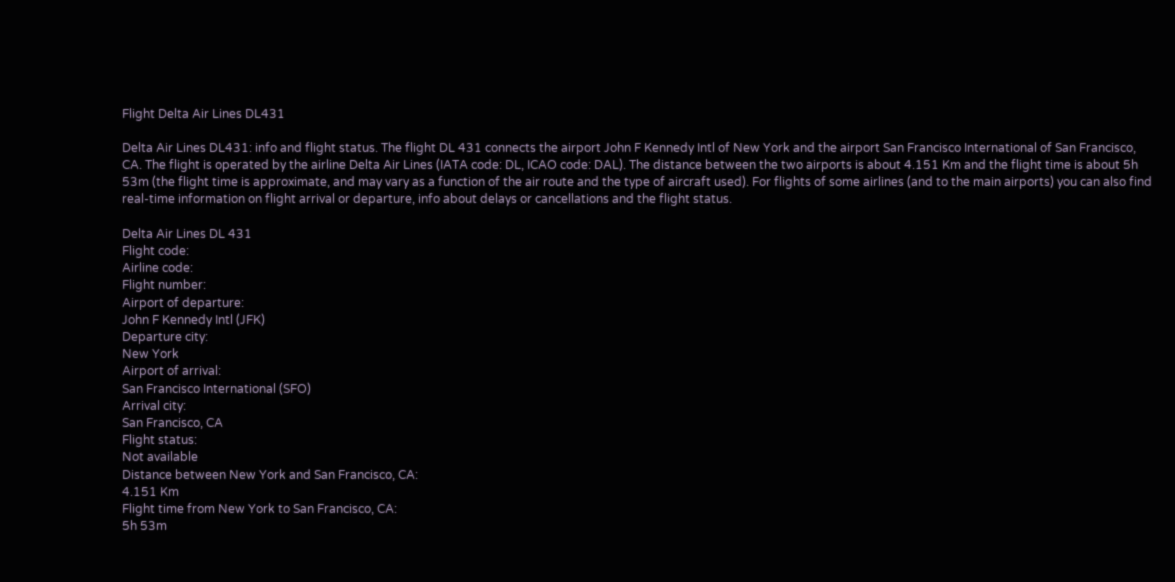Flight Delta Air Lines DL431

Delta Air Lines DL431: info and flight status. The flight DL 431 connects the airport John F Kennedy Intl of New York and the airport San Francisco International of San Francisco, CA. The flight is operated by the airline Delta Air Lines (IATA code: DL, ICAO code: DAL). The distance between the two airports is about 4.151 Km and the flight time is about 5h 53m (the flight time is approximate, and may vary as a function of the air route and the type of aircraft used). For flights of some airlines (and to the main airports) you can also find real-time information on flight arrival or departure, info about delays or cancellations and the flight status.

Delta Air Lines DL 431
Flight code:
Airline code:
Flight number:
Airport of departure:
John F Kennedy Intl (JFK)
Departure city:
New York
Airport of arrival:
San Francisco International (SFO)
Arrival city:
San Francisco, CA
Flight status:
Not available
Distance between New York and San Francisco, CA:
4.151 Km
Flight time from New York to San Francisco, CA:
5h 53m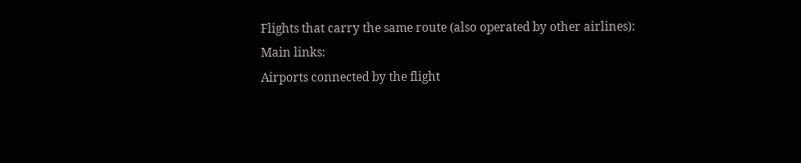Flights that carry the same route (also operated by other airlines):
Main links:
Airports connected by the flight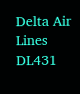Delta Air Lines DL431